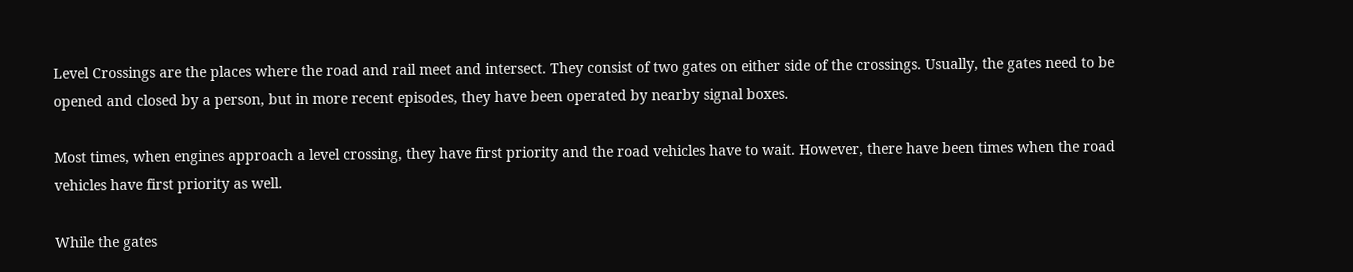Level Crossings are the places where the road and rail meet and intersect. They consist of two gates on either side of the crossings. Usually, the gates need to be opened and closed by a person, but in more recent episodes, they have been operated by nearby signal boxes.

Most times, when engines approach a level crossing, they have first priority and the road vehicles have to wait. However, there have been times when the road vehicles have first priority as well.

While the gates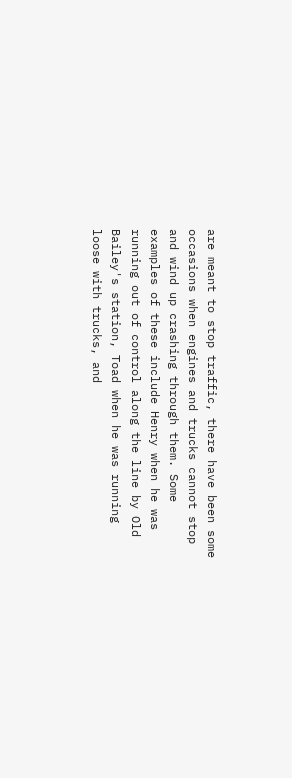are meant to stop traffic, there have been some occasions when engines and trucks cannot stop and wind up crashing through them. Some examples of these include Henry when he was running out of control along the line by Old Bailey's station, Toad when he was running loose with trucks, and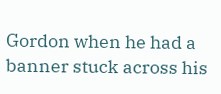Gordon when he had a banner stuck across his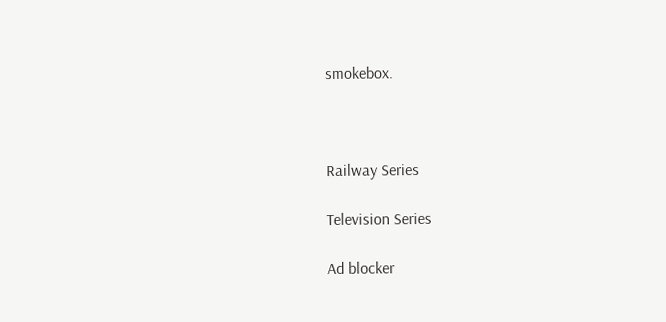smokebox.



Railway Series

Television Series

Ad blocker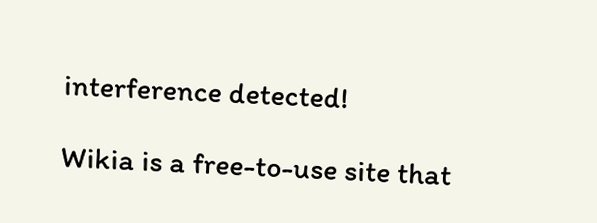interference detected!

Wikia is a free-to-use site that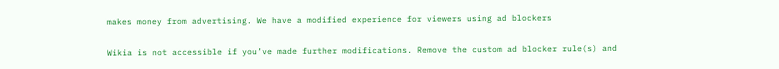makes money from advertising. We have a modified experience for viewers using ad blockers

Wikia is not accessible if you’ve made further modifications. Remove the custom ad blocker rule(s) and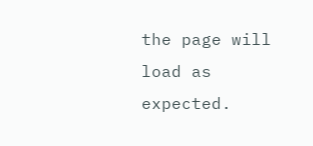the page will load as expected.